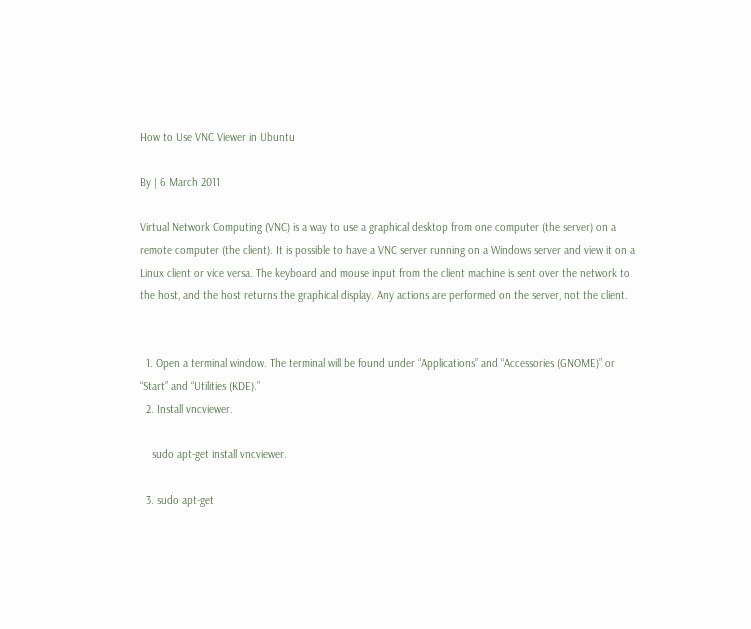How to Use VNC Viewer in Ubuntu

By | 6 March 2011

Virtual Network Computing (VNC) is a way to use a graphical desktop from one computer (the server) on a remote computer (the client). It is possible to have a VNC server running on a Windows server and view it on a Linux client or vice versa. The keyboard and mouse input from the client machine is sent over the network to the host, and the host returns the graphical display. Any actions are performed on the server, not the client.


  1. Open a terminal window. The terminal will be found under “Applications” and “Accessories (GNOME)” or “Start” and “Utilities (KDE).”
  2. Install vncviewer.

    sudo apt-get install vncviewer.

  3. sudo apt-get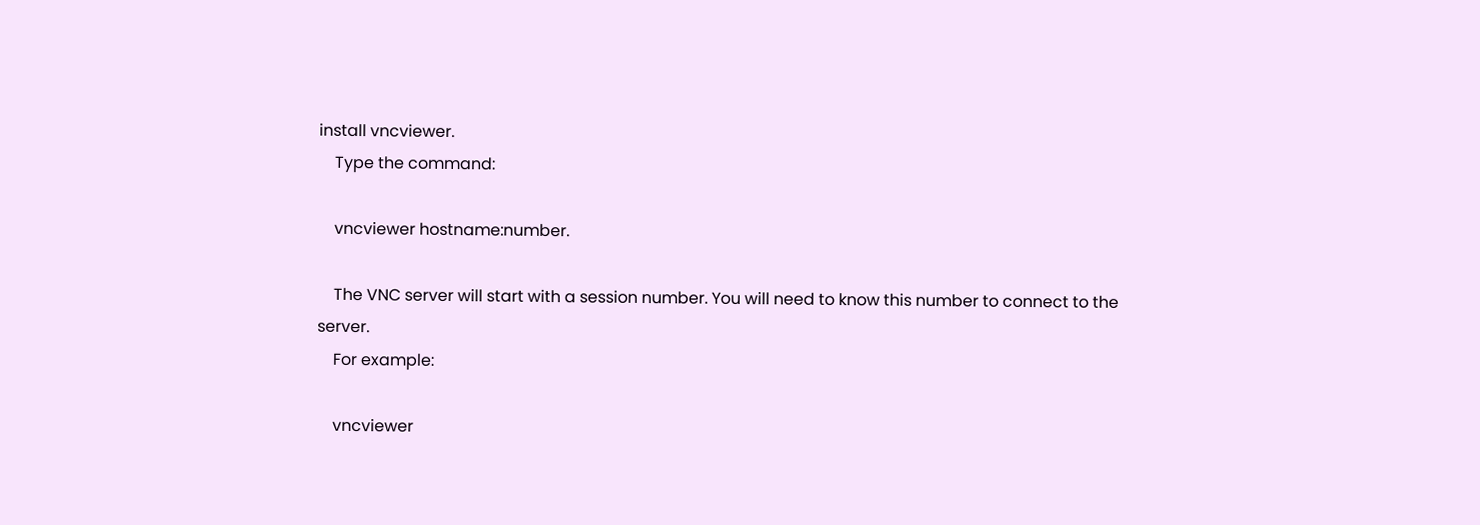install vncviewer.
    Type the command:

    vncviewer hostname:number.

    The VNC server will start with a session number. You will need to know this number to connect to the server.
    For example:

    vncviewer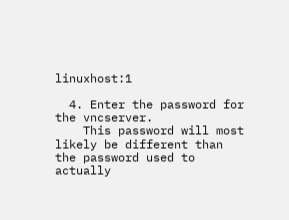linuxhost:1

  4. Enter the password for the vncserver.
    This password will most likely be different than the password used to actually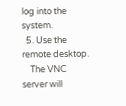log into the system.
  5. Use the remote desktop.
    The VNC server will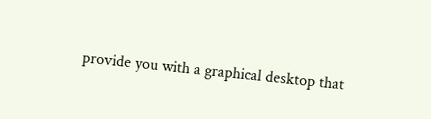provide you with a graphical desktop that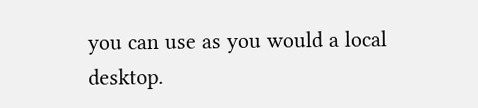you can use as you would a local desktop.